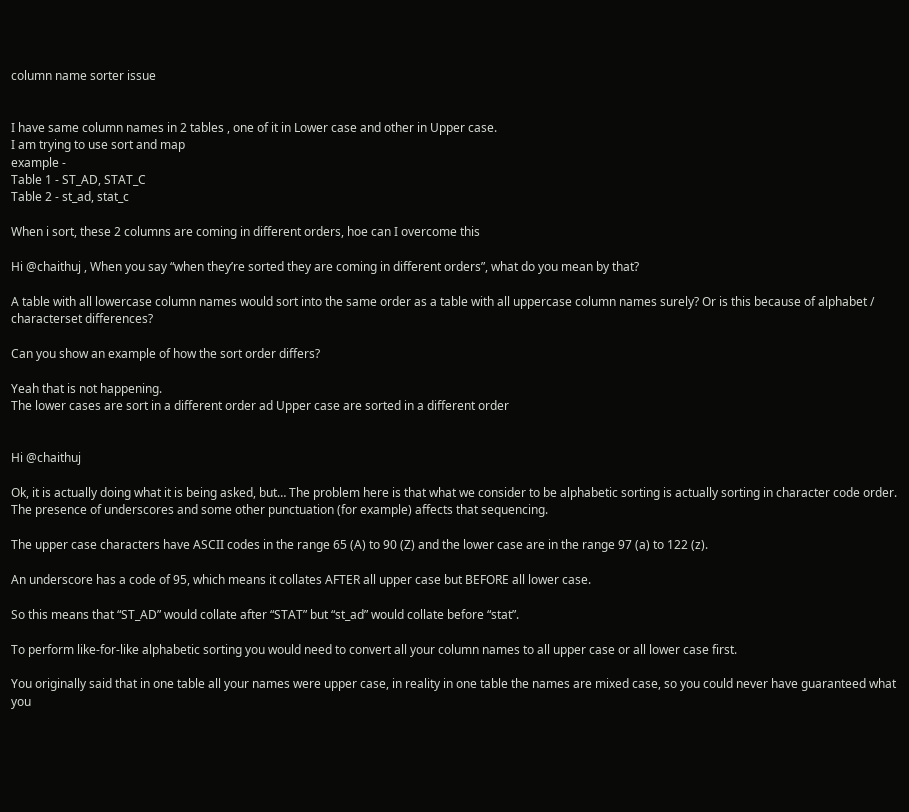column name sorter issue


I have same column names in 2 tables , one of it in Lower case and other in Upper case.
I am trying to use sort and map
example -
Table 1 - ST_AD, STAT_C
Table 2 - st_ad, stat_c

When i sort, these 2 columns are coming in different orders, hoe can I overcome this

Hi @chaithuj , When you say “when they’re sorted they are coming in different orders”, what do you mean by that?

A table with all lowercase column names would sort into the same order as a table with all uppercase column names surely? Or is this because of alphabet / characterset differences?

Can you show an example of how the sort order differs?

Yeah that is not happening.
The lower cases are sort in a different order ad Upper case are sorted in a different order


Hi @chaithuj

Ok, it is actually doing what it is being asked, but… The problem here is that what we consider to be alphabetic sorting is actually sorting in character code order. The presence of underscores and some other punctuation (for example) affects that sequencing.

The upper case characters have ASCII codes in the range 65 (A) to 90 (Z) and the lower case are in the range 97 (a) to 122 (z).

An underscore has a code of 95, which means it collates AFTER all upper case but BEFORE all lower case.

So this means that “ST_AD” would collate after “STAT” but “st_ad” would collate before “stat”.

To perform like-for-like alphabetic sorting you would need to convert all your column names to all upper case or all lower case first.

You originally said that in one table all your names were upper case, in reality in one table the names are mixed case, so you could never have guaranteed what you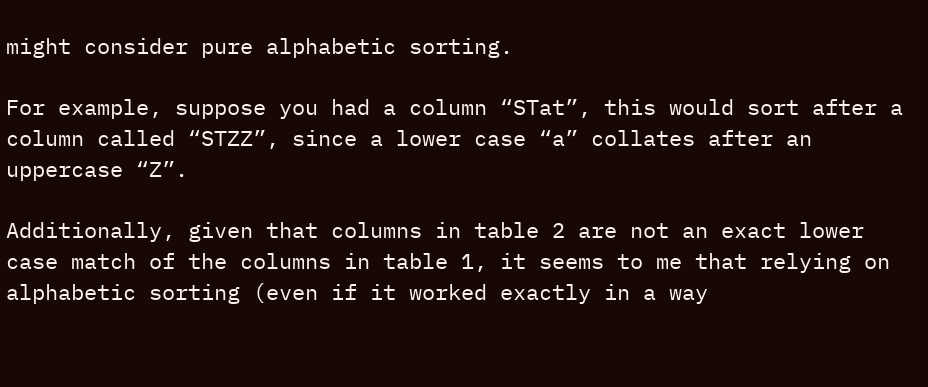might consider pure alphabetic sorting.

For example, suppose you had a column “STat”, this would sort after a column called “STZZ”, since a lower case “a” collates after an uppercase “Z”.

Additionally, given that columns in table 2 are not an exact lower case match of the columns in table 1, it seems to me that relying on alphabetic sorting (even if it worked exactly in a way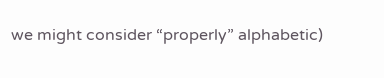we might consider “properly” alphabetic)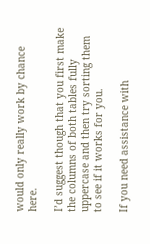would only really work by chance here.

I’d suggest though that you first make the columns of both tables fully uppercase and then try sorting them to see if it works for you.

If you need assistance with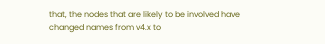that, the nodes that are likely to be involved have changed names from v4.x to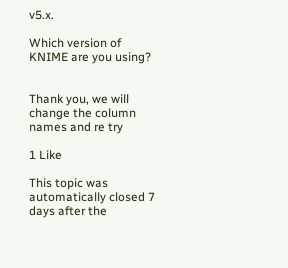v5.x.

Which version of KNIME are you using?


Thank you, we will change the column names and re try

1 Like

This topic was automatically closed 7 days after the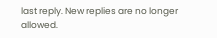last reply. New replies are no longer allowed.